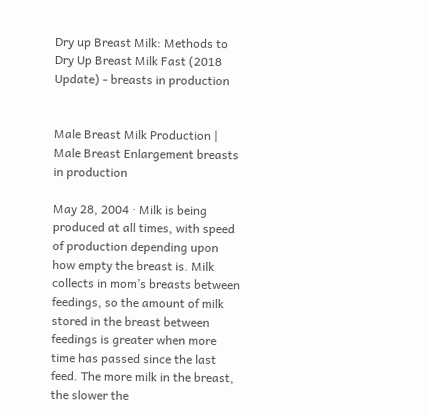Dry up Breast Milk: Methods to Dry Up Breast Milk Fast (2018 Update) - breasts in production


Male Breast Milk Production | Male Breast Enlargement breasts in production

May 28, 2004 · Milk is being produced at all times, with speed of production depending upon how empty the breast is. Milk collects in mom’s breasts between feedings, so the amount of milk stored in the breast between feedings is greater when more time has passed since the last feed. The more milk in the breast, the slower the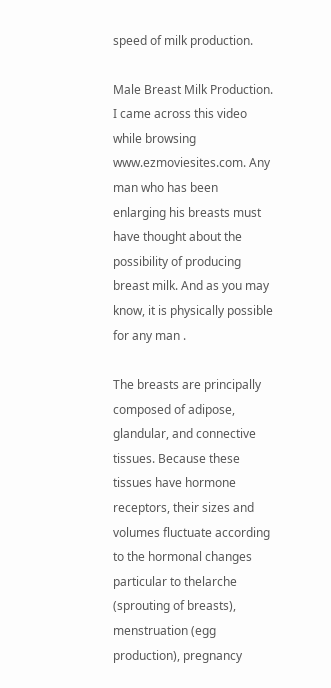speed of milk production.

Male Breast Milk Production. I came across this video while browsing www.ezmoviesites.com. Any man who has been enlarging his breasts must have thought about the possibility of producing breast milk. And as you may know, it is physically possible for any man .

The breasts are principally composed of adipose, glandular, and connective tissues. Because these tissues have hormone receptors, their sizes and volumes fluctuate according to the hormonal changes particular to thelarche (sprouting of breasts), menstruation (egg production), pregnancy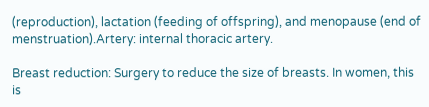(reproduction), lactation (feeding of offspring), and menopause (end of menstruation).Artery: internal thoracic artery.

Breast reduction: Surgery to reduce the size of breasts. In women, this is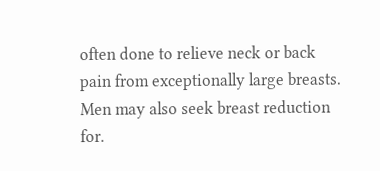often done to relieve neck or back pain from exceptionally large breasts. Men may also seek breast reduction for.